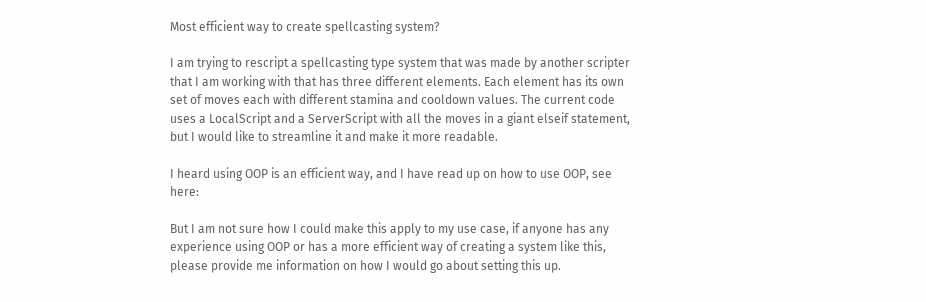Most efficient way to create spellcasting system?

I am trying to rescript a spellcasting type system that was made by another scripter that I am working with that has three different elements. Each element has its own set of moves each with different stamina and cooldown values. The current code uses a LocalScript and a ServerScript with all the moves in a giant elseif statement, but I would like to streamline it and make it more readable.

I heard using OOP is an efficient way, and I have read up on how to use OOP, see here:

But I am not sure how I could make this apply to my use case, if anyone has any experience using OOP or has a more efficient way of creating a system like this, please provide me information on how I would go about setting this up.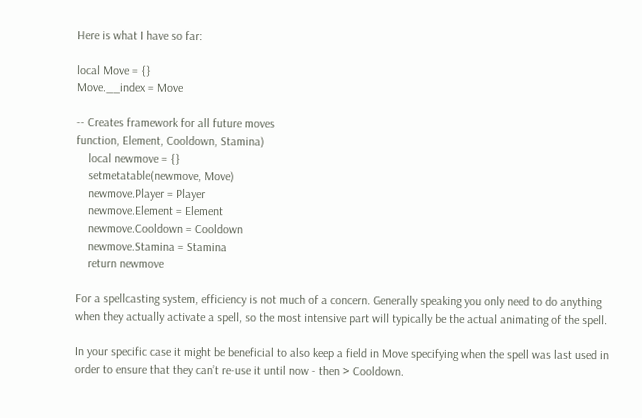Here is what I have so far:

local Move = {}
Move.__index = Move

-- Creates framework for all future moves
function, Element, Cooldown, Stamina)
    local newmove = {}
    setmetatable(newmove, Move)
    newmove.Player = Player
    newmove.Element = Element
    newmove.Cooldown = Cooldown
    newmove.Stamina = Stamina
    return newmove

For a spellcasting system, efficiency is not much of a concern. Generally speaking you only need to do anything when they actually activate a spell, so the most intensive part will typically be the actual animating of the spell.

In your specific case it might be beneficial to also keep a field in Move specifying when the spell was last used in order to ensure that they can’t re-use it until now - then > Cooldown.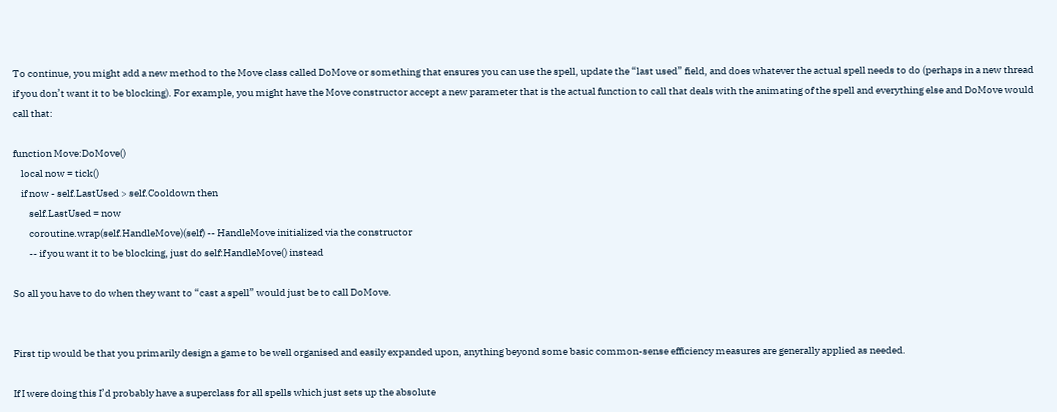To continue, you might add a new method to the Move class called DoMove or something that ensures you can use the spell, update the “last used” field, and does whatever the actual spell needs to do (perhaps in a new thread if you don’t want it to be blocking). For example, you might have the Move constructor accept a new parameter that is the actual function to call that deals with the animating of the spell and everything else and DoMove would call that:

function Move:DoMove()
    local now = tick()
    if now - self.LastUsed > self.Cooldown then
        self.LastUsed = now
        coroutine.wrap(self.HandleMove)(self) -- HandleMove initialized via the constructor
        -- if you want it to be blocking, just do self:HandleMove() instead

So all you have to do when they want to “cast a spell” would just be to call DoMove.


First tip would be that you primarily design a game to be well organised and easily expanded upon, anything beyond some basic common-sense efficiency measures are generally applied as needed.

If I were doing this I’d probably have a superclass for all spells which just sets up the absolute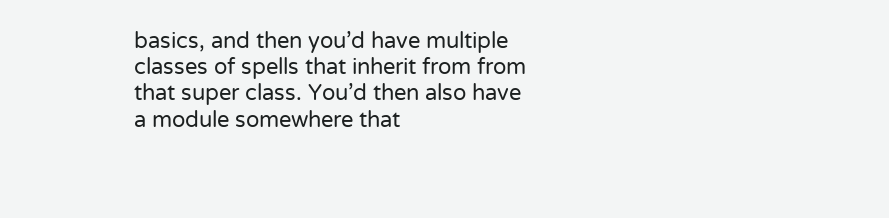basics, and then you’d have multiple classes of spells that inherit from from that super class. You’d then also have a module somewhere that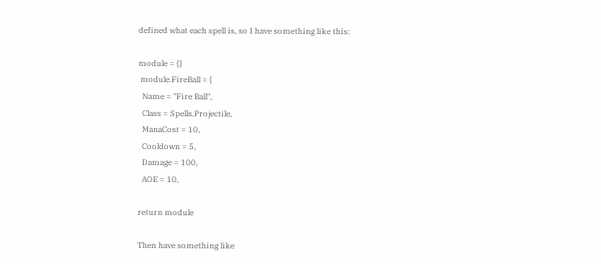defined what each spell is, so I have something like this:

module = {}
 module.FireBall = {
  Name = "Fire Ball",
  Class = Spells.Projectile,
  ManaCost = 10,
  Cooldown = 5,
  Damage = 100,
  AOE = 10,

return module

Then have something like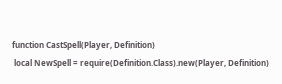function CastSpell(Player, Definition)
 local NewSpell = require(Definition.Class).new(Player, Definition)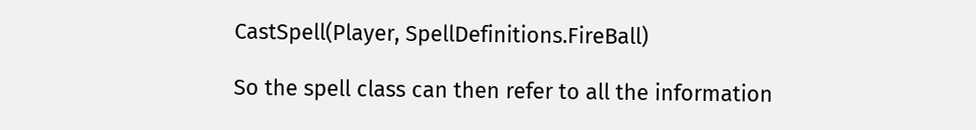CastSpell(Player, SpellDefinitions.FireBall)

So the spell class can then refer to all the information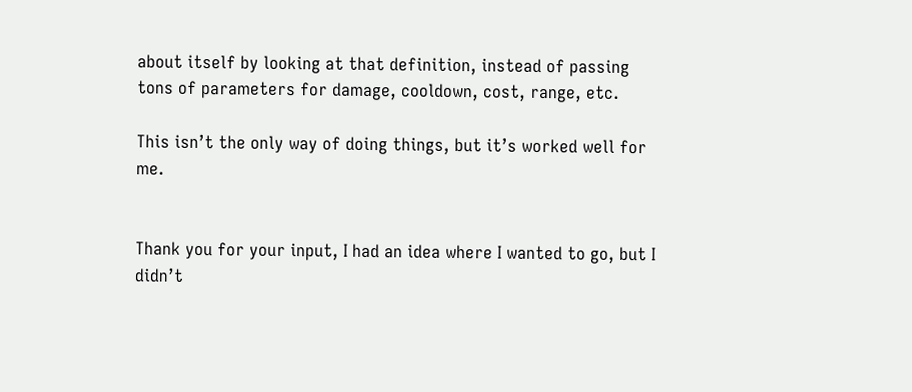about itself by looking at that definition, instead of passing tons of parameters for damage, cooldown, cost, range, etc.

This isn’t the only way of doing things, but it’s worked well for me.


Thank you for your input, I had an idea where I wanted to go, but I didn’t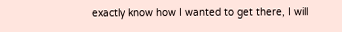exactly know how I wanted to get there, I will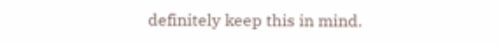definitely keep this in mind.